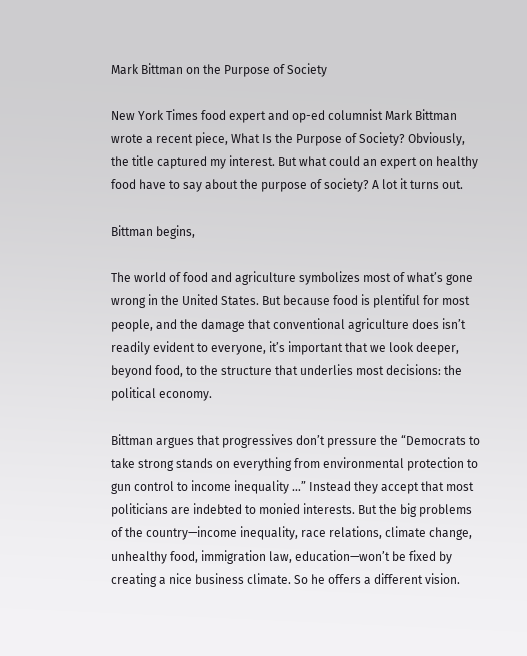Mark Bittman on the Purpose of Society

New York Times food expert and op-ed columnist Mark Bittman wrote a recent piece, What Is the Purpose of Society? Obviously, the title captured my interest. But what could an expert on healthy food have to say about the purpose of society? A lot it turns out.

Bittman begins,

The world of food and agriculture symbolizes most of what’s gone wrong in the United States. But because food is plentiful for most people, and the damage that conventional agriculture does isn’t readily evident to everyone, it’s important that we look deeper, beyond food, to the structure that underlies most decisions: the political economy.

Bittman argues that progressives don’t pressure the “Democrats to take strong stands on everything from environmental protection to gun control to income inequality …” Instead they accept that most politicians are indebted to monied interests. But the big problems of the country—income inequality, race relations, climate change, unhealthy food, immigration law, education—won’t be fixed by creating a nice business climate. So he offers a different vision.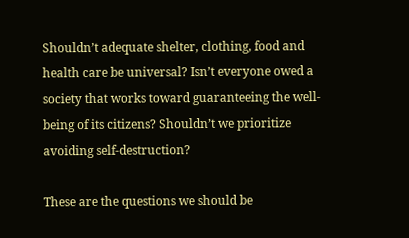Shouldn’t adequate shelter, clothing, food and health care be universal? Isn’t everyone owed a society that works toward guaranteeing the well-being of its citizens? Shouldn’t we prioritize avoiding self-destruction?

These are the questions we should be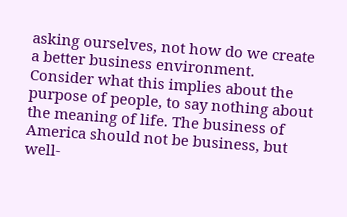asking ourselves, not how do we create a better business environment. Consider what this implies about the purpose of people, to say nothing about the meaning of life. The business of America should not be business, but well-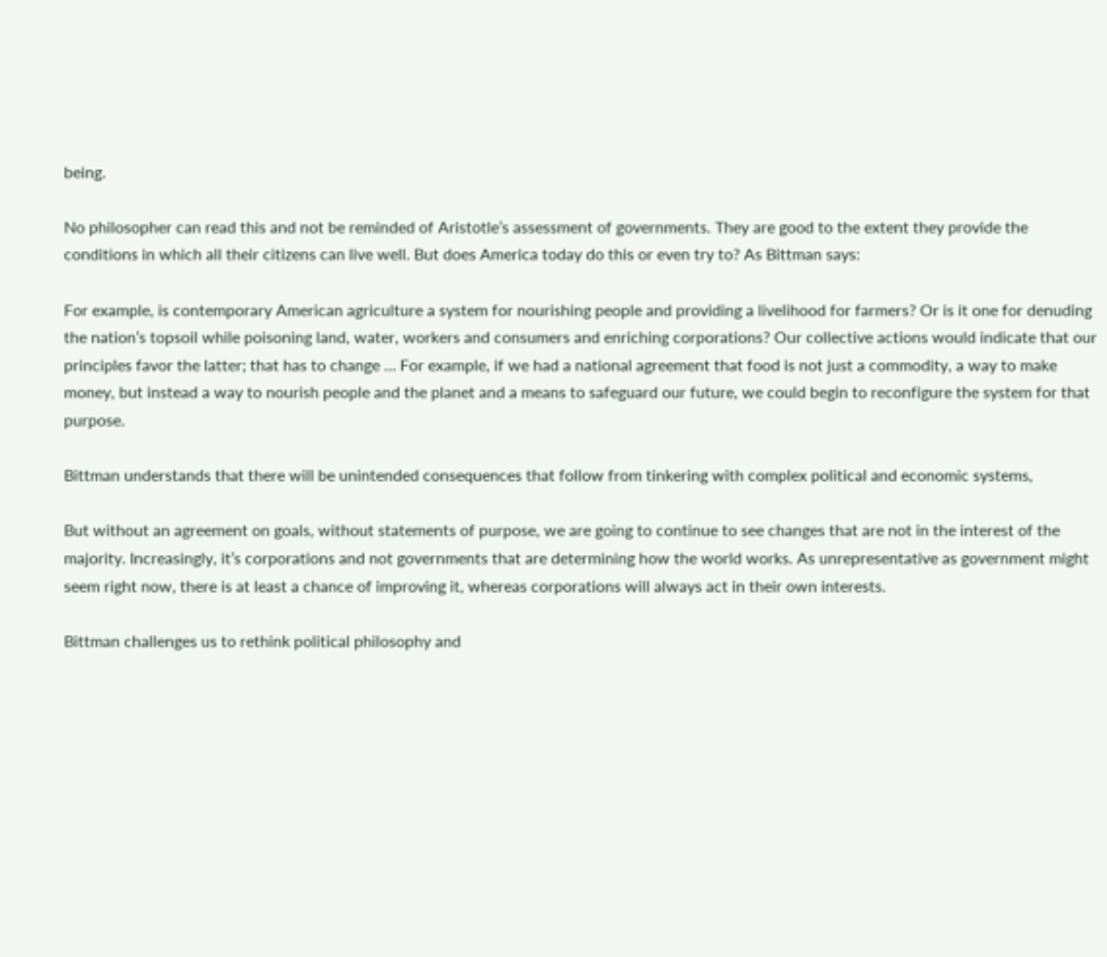being.

No philosopher can read this and not be reminded of Aristotle’s assessment of governments. They are good to the extent they provide the conditions in which all their citizens can live well. But does America today do this or even try to? As Bittman says:

For example, is contemporary American agriculture a system for nourishing people and providing a livelihood for farmers? Or is it one for denuding the nation’s topsoil while poisoning land, water, workers and consumers and enriching corporations? Our collective actions would indicate that our principles favor the latter; that has to change … For example, if we had a national agreement that food is not just a commodity, a way to make money, but instead a way to nourish people and the planet and a means to safeguard our future, we could begin to reconfigure the system for that purpose.

Bittman understands that there will be unintended consequences that follow from tinkering with complex political and economic systems,

But without an agreement on goals, without statements of purpose, we are going to continue to see changes that are not in the interest of the majority. Increasingly, it’s corporations and not governments that are determining how the world works. As unrepresentative as government might seem right now, there is at least a chance of improving it, whereas corporations will always act in their own interests.

Bittman challenges us to rethink political philosophy and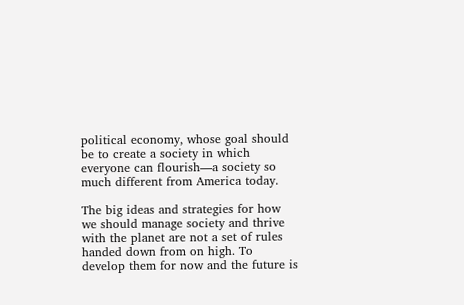political economy, whose goal should be to create a society in which everyone can flourish—a society so much different from America today.

The big ideas and strategies for how we should manage society and thrive with the planet are not a set of rules handed down from on high. To develop them for now and the future is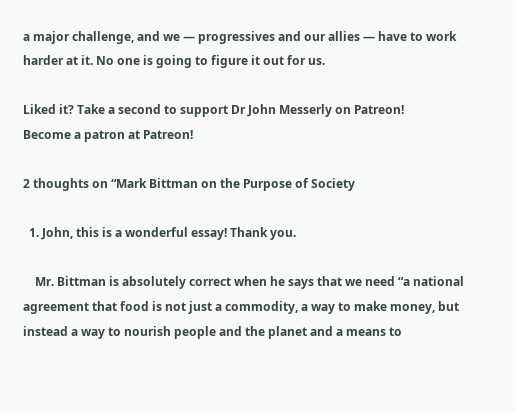a major challenge, and we — progressives and our allies — have to work harder at it. No one is going to figure it out for us.

Liked it? Take a second to support Dr John Messerly on Patreon!
Become a patron at Patreon!

2 thoughts on “Mark Bittman on the Purpose of Society

  1. John, this is a wonderful essay! Thank you.

    Mr. Bittman is absolutely correct when he says that we need “a national agreement that food is not just a commodity, a way to make money, but instead a way to nourish people and the planet and a means to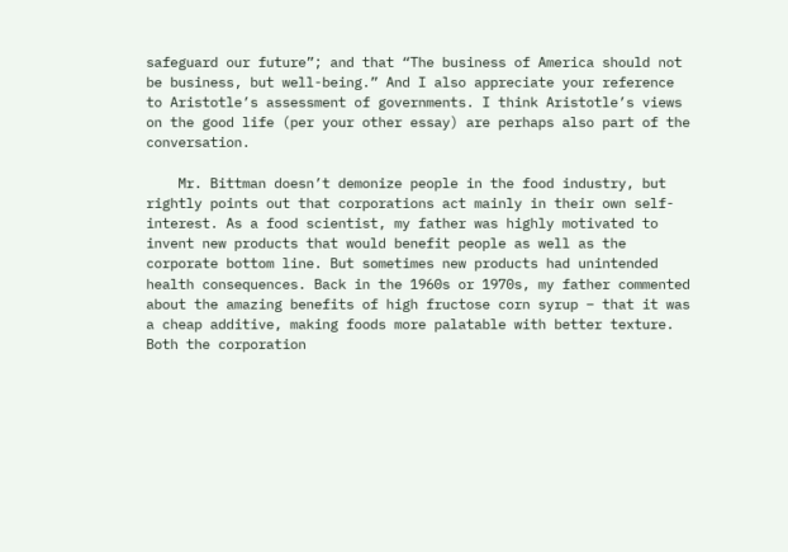safeguard our future”; and that “The business of America should not be business, but well-being.” And I also appreciate your reference to Aristotle’s assessment of governments. I think Aristotle’s views on the good life (per your other essay) are perhaps also part of the conversation.

    Mr. Bittman doesn’t demonize people in the food industry, but rightly points out that corporations act mainly in their own self-interest. As a food scientist, my father was highly motivated to invent new products that would benefit people as well as the corporate bottom line. But sometimes new products had unintended health consequences. Back in the 1960s or 1970s, my father commented about the amazing benefits of high fructose corn syrup – that it was a cheap additive, making foods more palatable with better texture. Both the corporation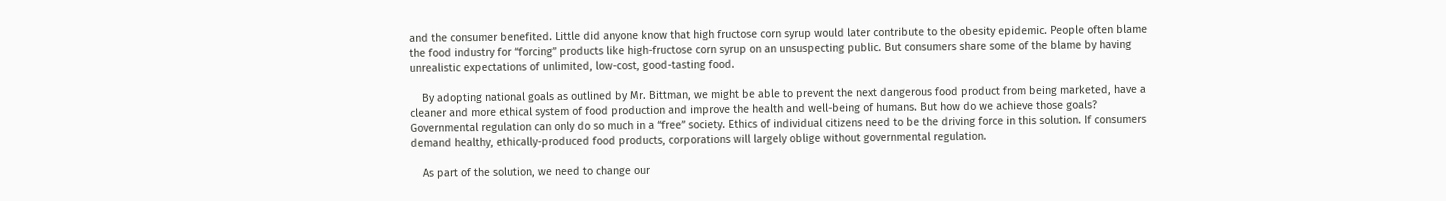and the consumer benefited. Little did anyone know that high fructose corn syrup would later contribute to the obesity epidemic. People often blame the food industry for “forcing” products like high-fructose corn syrup on an unsuspecting public. But consumers share some of the blame by having unrealistic expectations of unlimited, low-cost, good-tasting food.

    By adopting national goals as outlined by Mr. Bittman, we might be able to prevent the next dangerous food product from being marketed, have a cleaner and more ethical system of food production and improve the health and well-being of humans. But how do we achieve those goals? Governmental regulation can only do so much in a “free” society. Ethics of individual citizens need to be the driving force in this solution. If consumers demand healthy, ethically-produced food products, corporations will largely oblige without governmental regulation.

    As part of the solution, we need to change our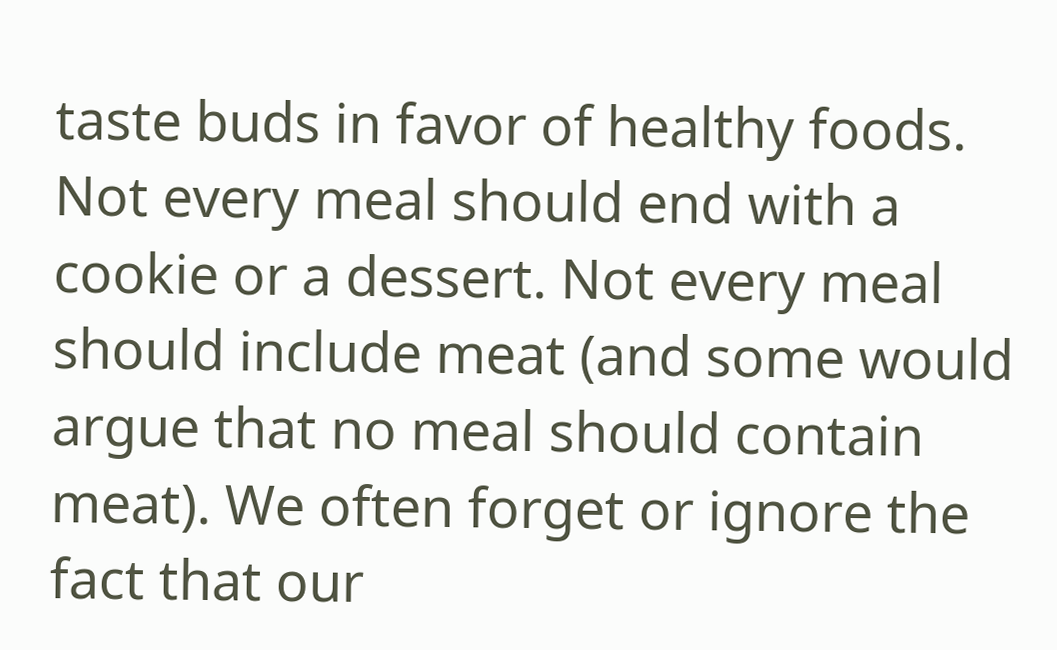taste buds in favor of healthy foods. Not every meal should end with a cookie or a dessert. Not every meal should include meat (and some would argue that no meal should contain meat). We often forget or ignore the fact that our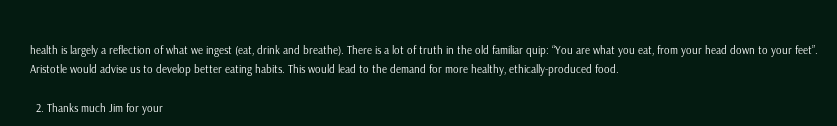health is largely a reflection of what we ingest (eat, drink and breathe). There is a lot of truth in the old familiar quip: “You are what you eat, from your head down to your feet”. Aristotle would advise us to develop better eating habits. This would lead to the demand for more healthy, ethically-produced food.

  2. Thanks much Jim for your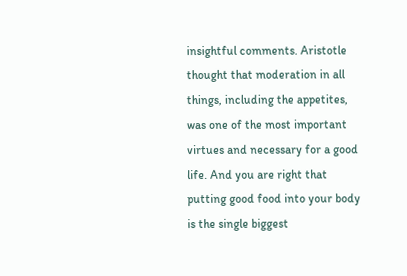insightful comments. Aristotle thought that moderation in all things, including the appetites, was one of the most important virtues and necessary for a good life. And you are right that putting good food into your body is the single biggest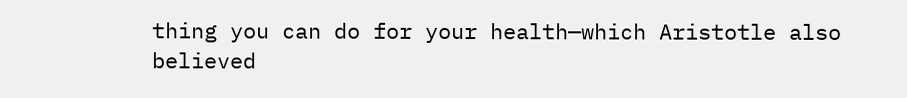thing you can do for your health—which Aristotle also believed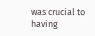was crucial to having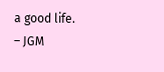a good life. – JGM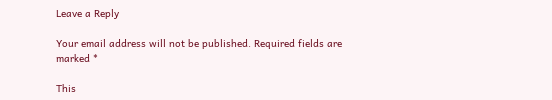Leave a Reply

Your email address will not be published. Required fields are marked *

This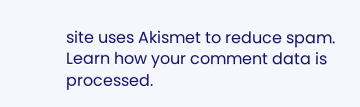site uses Akismet to reduce spam. Learn how your comment data is processed.